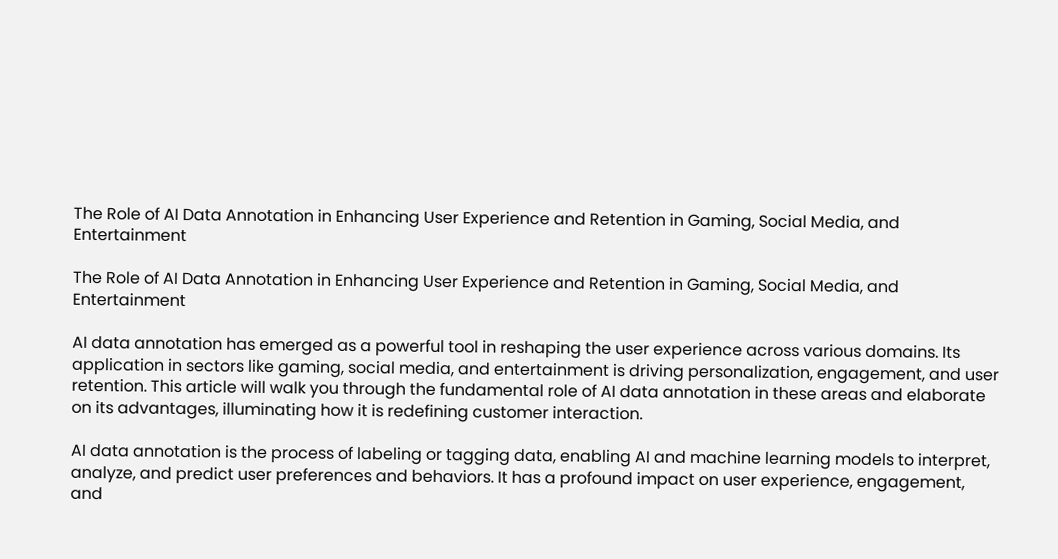The Role of AI Data Annotation in Enhancing User Experience and Retention in Gaming, Social Media, and Entertainment

The Role of AI Data Annotation in Enhancing User Experience and Retention in Gaming, Social Media, and Entertainment

AI data annotation has emerged as a powerful tool in reshaping the user experience across various domains. Its application in sectors like gaming, social media, and entertainment is driving personalization, engagement, and user retention. This article will walk you through the fundamental role of AI data annotation in these areas and elaborate on its advantages, illuminating how it is redefining customer interaction.

AI data annotation is the process of labeling or tagging data, enabling AI and machine learning models to interpret, analyze, and predict user preferences and behaviors. It has a profound impact on user experience, engagement, and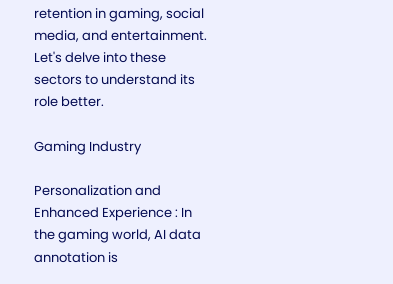retention in gaming, social media, and entertainment. Let's delve into these sectors to understand its role better.

Gaming Industry

Personalization and Enhanced Experience : In the gaming world, AI data annotation is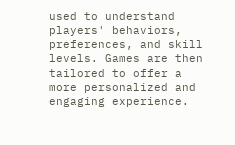used to understand players' behaviors, preferences, and skill levels. Games are then tailored to offer a more personalized and engaging experience.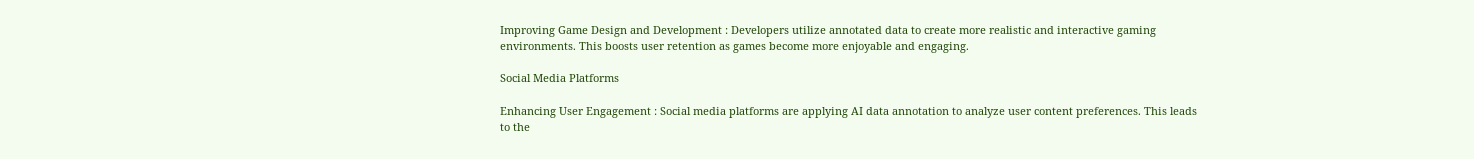Improving Game Design and Development : Developers utilize annotated data to create more realistic and interactive gaming environments. This boosts user retention as games become more enjoyable and engaging.

Social Media Platforms

Enhancing User Engagement : Social media platforms are applying AI data annotation to analyze user content preferences. This leads to the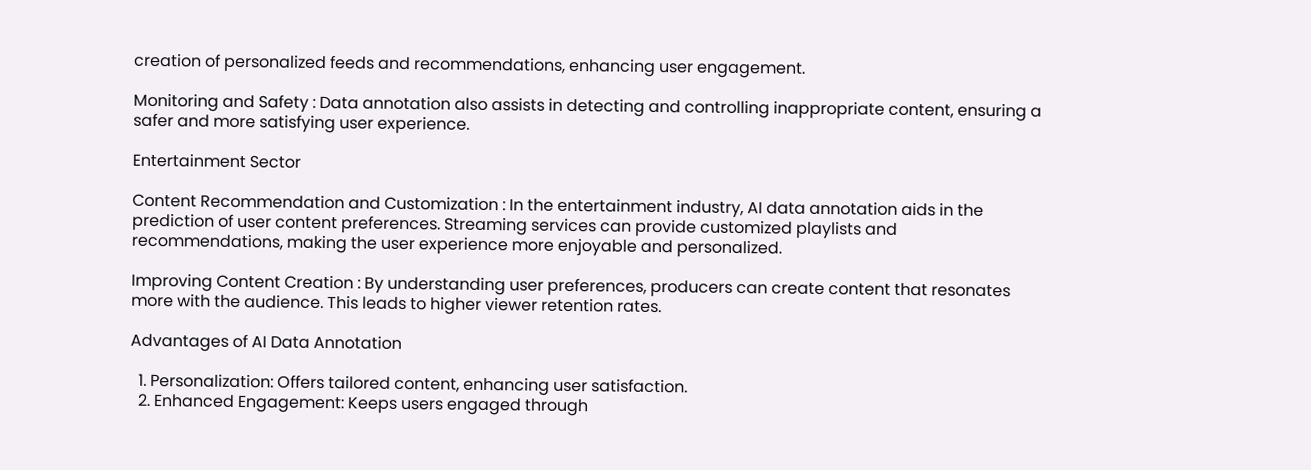creation of personalized feeds and recommendations, enhancing user engagement.

Monitoring and Safety : Data annotation also assists in detecting and controlling inappropriate content, ensuring a safer and more satisfying user experience.

Entertainment Sector

Content Recommendation and Customization : In the entertainment industry, AI data annotation aids in the prediction of user content preferences. Streaming services can provide customized playlists and recommendations, making the user experience more enjoyable and personalized.

Improving Content Creation : By understanding user preferences, producers can create content that resonates more with the audience. This leads to higher viewer retention rates.

Advantages of AI Data Annotation

  1. Personalization: Offers tailored content, enhancing user satisfaction.
  2. Enhanced Engagement: Keeps users engaged through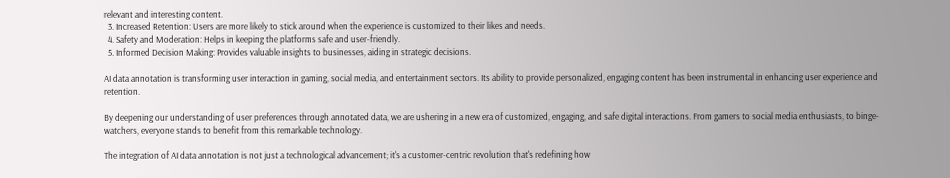relevant and interesting content.
  3. Increased Retention: Users are more likely to stick around when the experience is customized to their likes and needs.
  4. Safety and Moderation: Helps in keeping the platforms safe and user-friendly.
  5. Informed Decision Making: Provides valuable insights to businesses, aiding in strategic decisions.

AI data annotation is transforming user interaction in gaming, social media, and entertainment sectors. Its ability to provide personalized, engaging content has been instrumental in enhancing user experience and retention.

By deepening our understanding of user preferences through annotated data, we are ushering in a new era of customized, engaging, and safe digital interactions. From gamers to social media enthusiasts, to binge-watchers, everyone stands to benefit from this remarkable technology.

The integration of AI data annotation is not just a technological advancement; it's a customer-centric revolution that's redefining how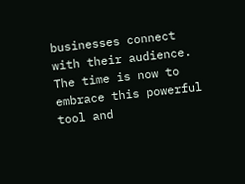businesses connect with their audience. The time is now to embrace this powerful tool and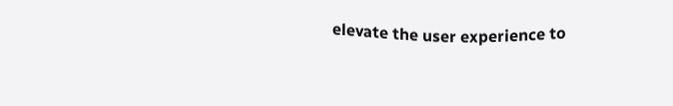elevate the user experience to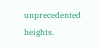unprecedented heights.